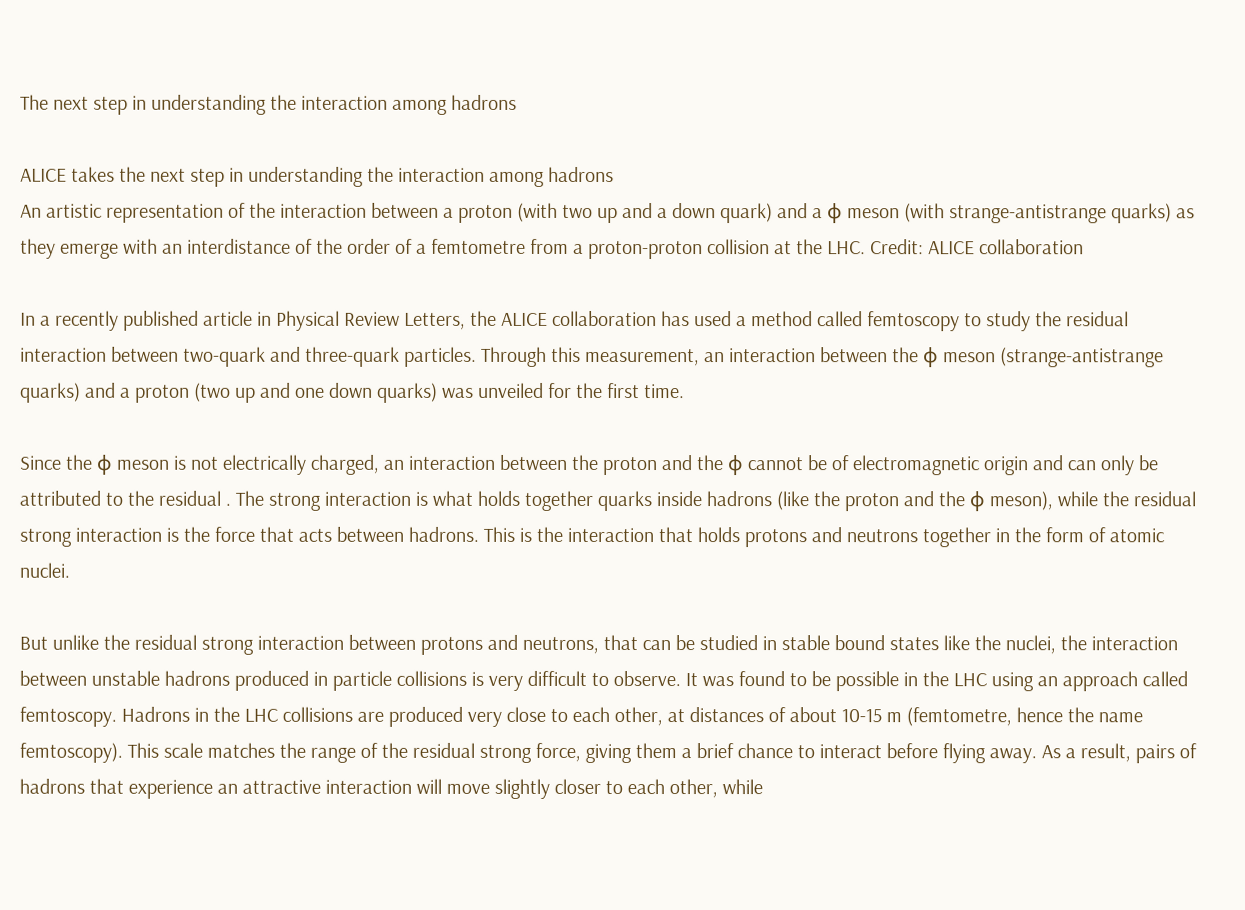The next step in understanding the interaction among hadrons

ALICE takes the next step in understanding the interaction among hadrons
An artistic representation of the interaction between a proton (with two up and a down quark) and a ɸ meson (with strange-antistrange quarks) as they emerge with an interdistance of the order of a femtometre from a proton-proton collision at the LHC. Credit: ALICE collaboration

In a recently published article in Physical Review Letters, the ALICE collaboration has used a method called femtoscopy to study the residual interaction between two-quark and three-quark particles. Through this measurement, an interaction between the ɸ meson (strange-antistrange quarks) and a proton (two up and one down quarks) was unveiled for the first time.

Since the ɸ meson is not electrically charged, an interaction between the proton and the ɸ cannot be of electromagnetic origin and can only be attributed to the residual . The strong interaction is what holds together quarks inside hadrons (like the proton and the ɸ meson), while the residual strong interaction is the force that acts between hadrons. This is the interaction that holds protons and neutrons together in the form of atomic nuclei.

But unlike the residual strong interaction between protons and neutrons, that can be studied in stable bound states like the nuclei, the interaction between unstable hadrons produced in particle collisions is very difficult to observe. It was found to be possible in the LHC using an approach called femtoscopy. Hadrons in the LHC collisions are produced very close to each other, at distances of about 10-15 m (femtometre, hence the name femtoscopy). This scale matches the range of the residual strong force, giving them a brief chance to interact before flying away. As a result, pairs of hadrons that experience an attractive interaction will move slightly closer to each other, while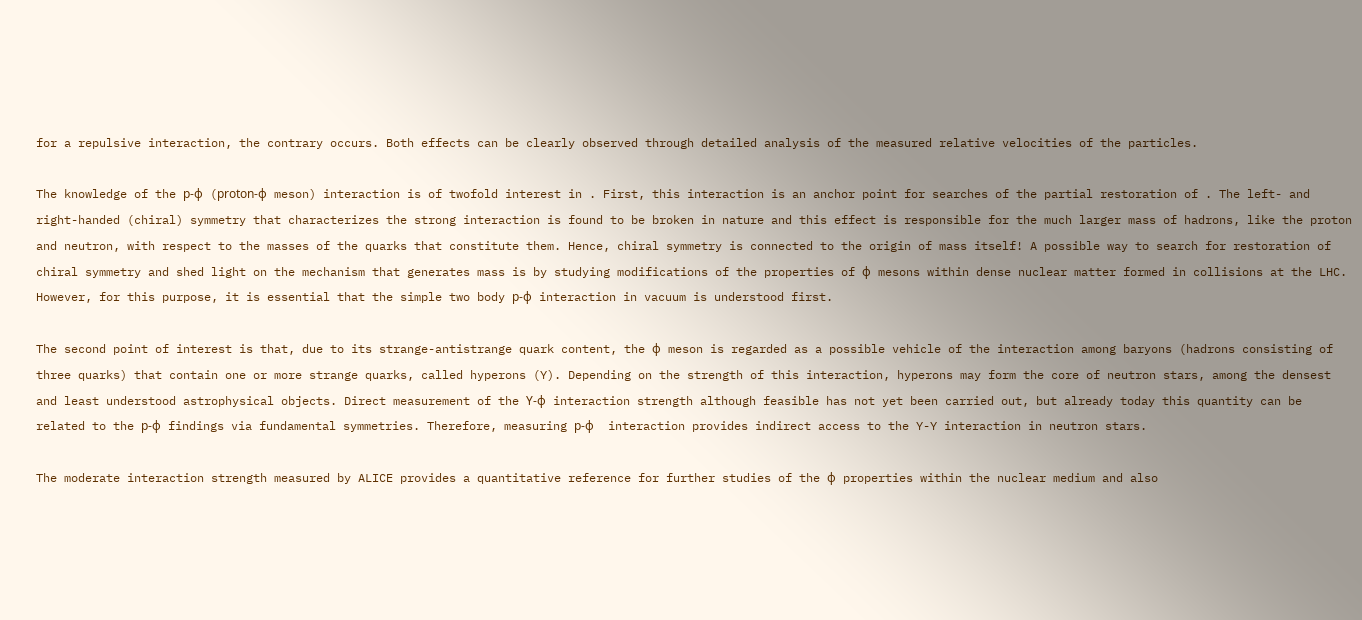for a repulsive interaction, the contrary occurs. Both effects can be clearly observed through detailed analysis of the measured relative velocities of the particles.

The knowledge of the p-ɸ (proton-ɸ meson) interaction is of twofold interest in . First, this interaction is an anchor point for searches of the partial restoration of . The left- and right-handed (chiral) symmetry that characterizes the strong interaction is found to be broken in nature and this effect is responsible for the much larger mass of hadrons, like the proton and neutron, with respect to the masses of the quarks that constitute them. Hence, chiral symmetry is connected to the origin of mass itself! A possible way to search for restoration of chiral symmetry and shed light on the mechanism that generates mass is by studying modifications of the properties of ɸ mesons within dense nuclear matter formed in collisions at the LHC. However, for this purpose, it is essential that the simple two body p-ɸ interaction in vacuum is understood first.

The second point of interest is that, due to its strange-antistrange quark content, the ɸ meson is regarded as a possible vehicle of the interaction among baryons (hadrons consisting of three quarks) that contain one or more strange quarks, called hyperons (Y). Depending on the strength of this interaction, hyperons may form the core of neutron stars, among the densest and least understood astrophysical objects. Direct measurement of the Y-ɸ interaction strength although feasible has not yet been carried out, but already today this quantity can be related to the p-ɸ findings via fundamental symmetries. Therefore, measuring p-ɸ  interaction provides indirect access to the Y-Y interaction in neutron stars.

The moderate interaction strength measured by ALICE provides a quantitative reference for further studies of the ɸ properties within the nuclear medium and also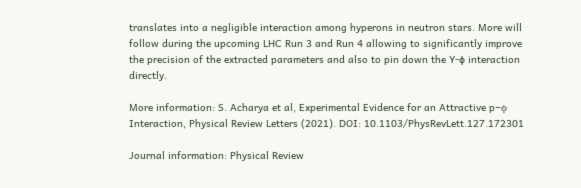translates into a negligible interaction among hyperons in neutron stars. More will follow during the upcoming LHC Run 3 and Run 4 allowing to significantly improve the precision of the extracted parameters and also to pin down the Y-ɸ interaction directly.

More information: S. Acharya et al, Experimental Evidence for an Attractive p−ϕ Interaction, Physical Review Letters (2021). DOI: 10.1103/PhysRevLett.127.172301

Journal information: Physical Review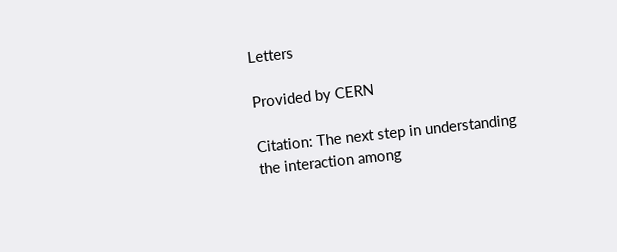Letters

Provided by CERN

Citation: The next step in understanding the interaction among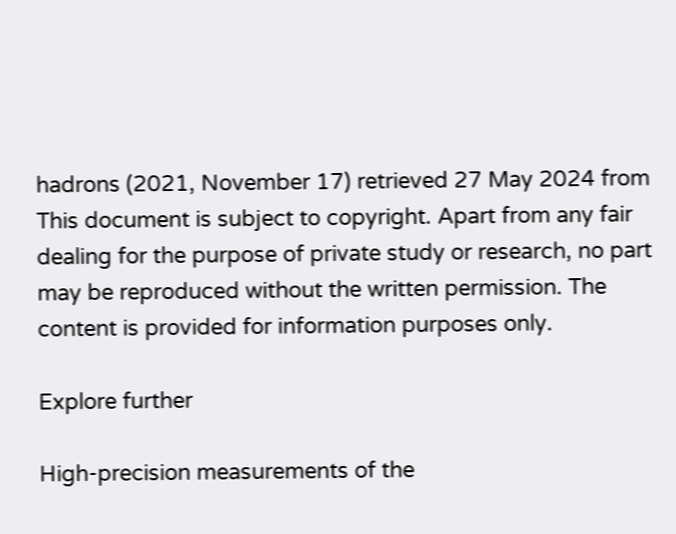hadrons (2021, November 17) retrieved 27 May 2024 from
This document is subject to copyright. Apart from any fair dealing for the purpose of private study or research, no part may be reproduced without the written permission. The content is provided for information purposes only.

Explore further

High-precision measurements of the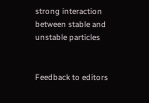strong interaction between stable and unstable particles


Feedback to editors